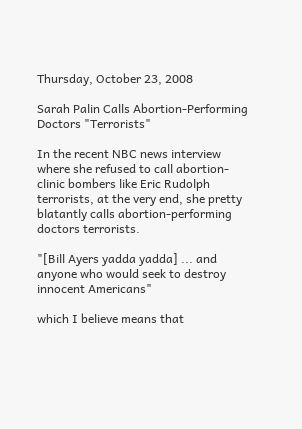Thursday, October 23, 2008

Sarah Palin Calls Abortion-Performing Doctors "Terrorists"

In the recent NBC news interview where she refused to call abortion-clinic bombers like Eric Rudolph terrorists, at the very end, she pretty blatantly calls abortion-performing doctors terrorists.

"[Bill Ayers yadda yadda] ... and anyone who would seek to destroy innocent Americans"

which I believe means that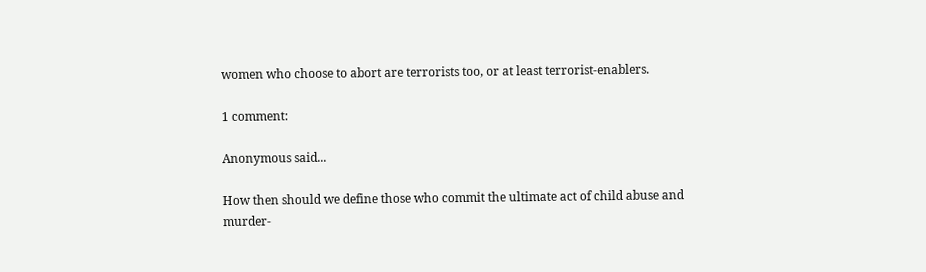women who choose to abort are terrorists too, or at least terrorist-enablers.

1 comment:

Anonymous said...

How then should we define those who commit the ultimate act of child abuse and murder-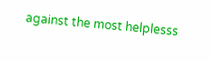against the most helplesss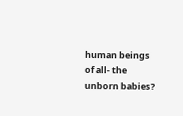human beings of all- the unborn babies?